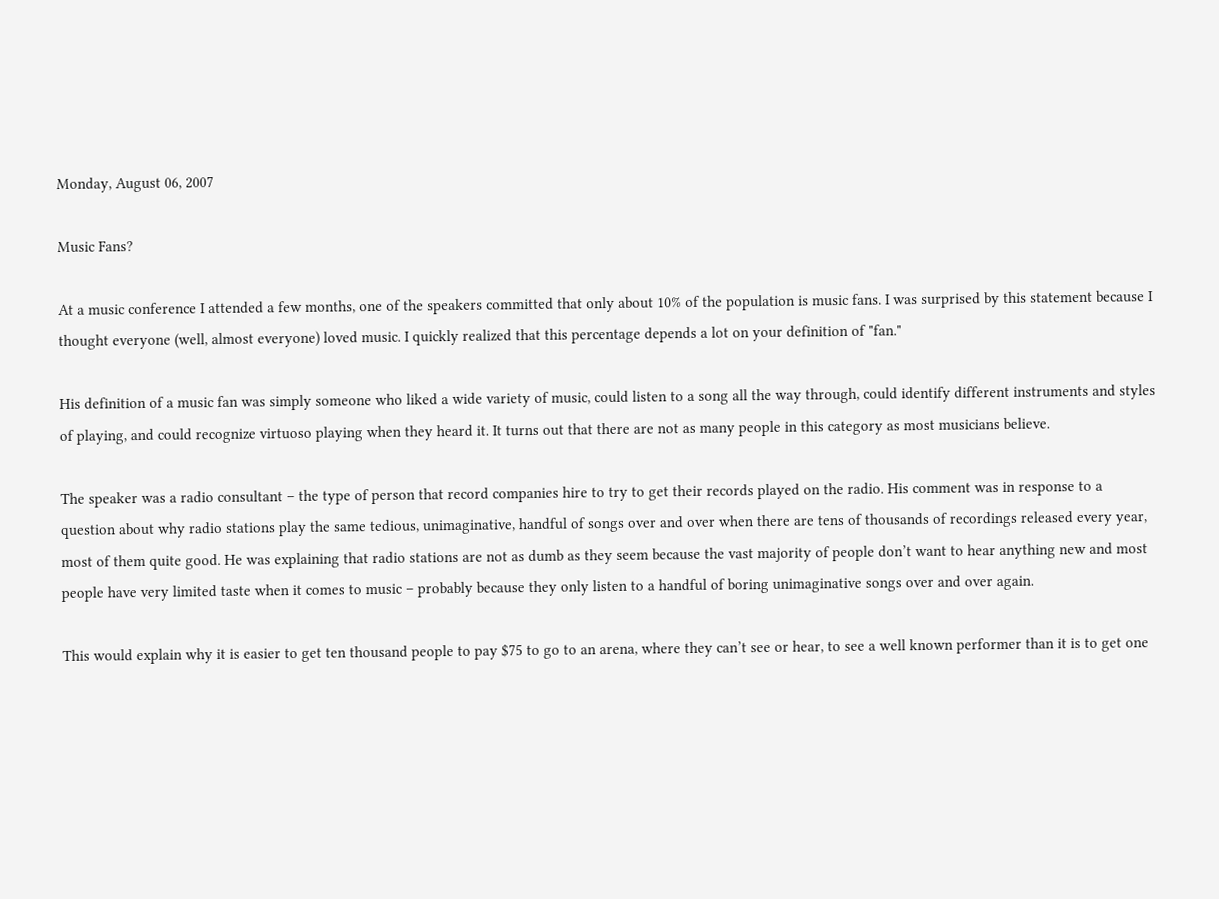Monday, August 06, 2007

Music Fans?

At a music conference I attended a few months, one of the speakers committed that only about 10% of the population is music fans. I was surprised by this statement because I thought everyone (well, almost everyone) loved music. I quickly realized that this percentage depends a lot on your definition of "fan."

His definition of a music fan was simply someone who liked a wide variety of music, could listen to a song all the way through, could identify different instruments and styles of playing, and could recognize virtuoso playing when they heard it. It turns out that there are not as many people in this category as most musicians believe.

The speaker was a radio consultant – the type of person that record companies hire to try to get their records played on the radio. His comment was in response to a question about why radio stations play the same tedious, unimaginative, handful of songs over and over when there are tens of thousands of recordings released every year, most of them quite good. He was explaining that radio stations are not as dumb as they seem because the vast majority of people don’t want to hear anything new and most people have very limited taste when it comes to music – probably because they only listen to a handful of boring unimaginative songs over and over again.

This would explain why it is easier to get ten thousand people to pay $75 to go to an arena, where they can’t see or hear, to see a well known performer than it is to get one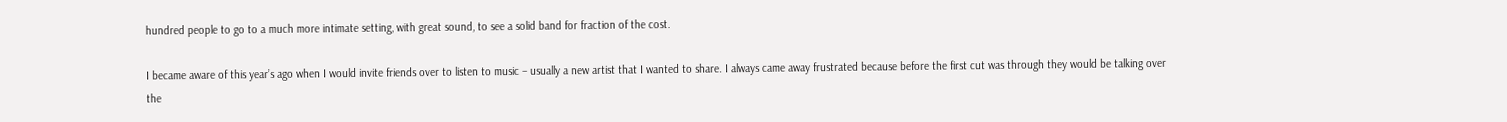hundred people to go to a much more intimate setting, with great sound, to see a solid band for fraction of the cost.

I became aware of this year’s ago when I would invite friends over to listen to music – usually a new artist that I wanted to share. I always came away frustrated because before the first cut was through they would be talking over the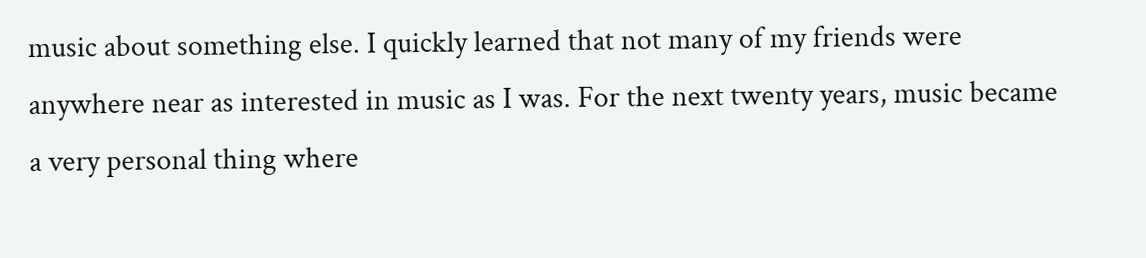music about something else. I quickly learned that not many of my friends were anywhere near as interested in music as I was. For the next twenty years, music became a very personal thing where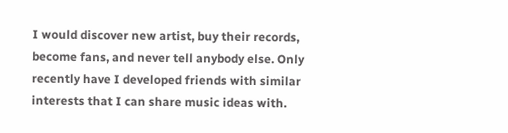I would discover new artist, buy their records, become fans, and never tell anybody else. Only recently have I developed friends with similar interests that I can share music ideas with.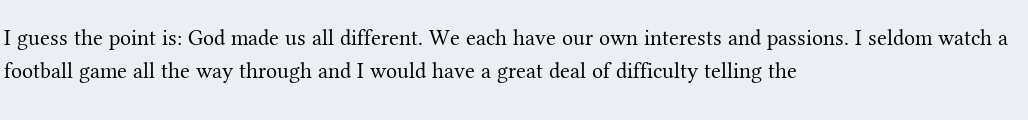I guess the point is: God made us all different. We each have our own interests and passions. I seldom watch a football game all the way through and I would have a great deal of difficulty telling the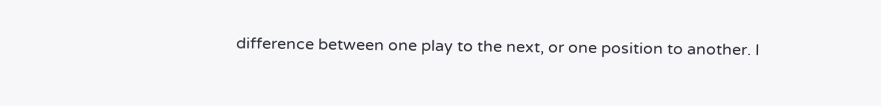difference between one play to the next, or one position to another. I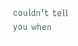couldn’t tell you when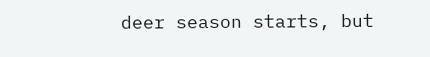deer season starts, but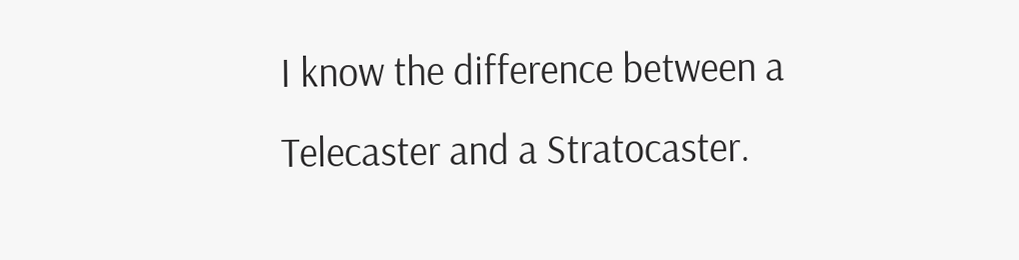I know the difference between a Telecaster and a Stratocaster.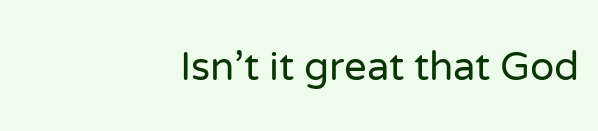Isn’t it great that God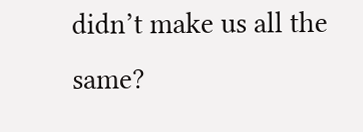didn’t make us all the same?